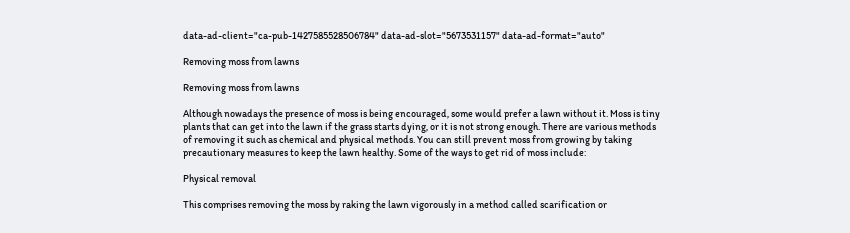data-ad-client="ca-pub-1427585528506784" data-ad-slot="5673531157" data-ad-format="auto"

Removing moss from lawns

Removing moss from lawns

Although nowadays the presence of moss is being encouraged, some would prefer a lawn without it. Moss is tiny plants that can get into the lawn if the grass starts dying, or it is not strong enough. There are various methods of removing it such as chemical and physical methods. You can still prevent moss from growing by taking precautionary measures to keep the lawn healthy. Some of the ways to get rid of moss include:

Physical removal

This comprises removing the moss by raking the lawn vigorously in a method called scarification or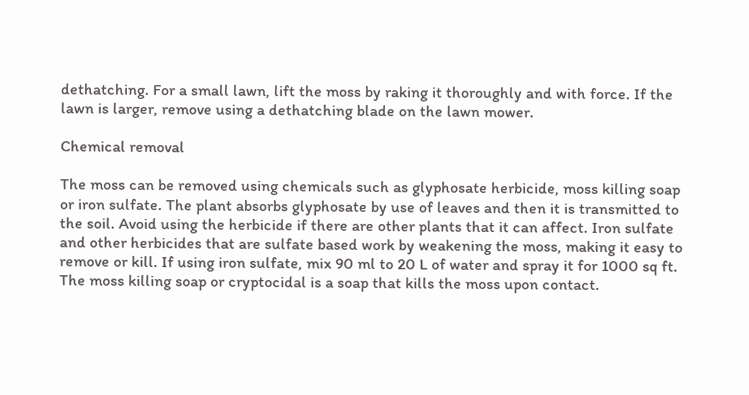dethatching. For a small lawn, lift the moss by raking it thoroughly and with force. If the lawn is larger, remove using a dethatching blade on the lawn mower.

Chemical removal

The moss can be removed using chemicals such as glyphosate herbicide, moss killing soap or iron sulfate. The plant absorbs glyphosate by use of leaves and then it is transmitted to the soil. Avoid using the herbicide if there are other plants that it can affect. Iron sulfate and other herbicides that are sulfate based work by weakening the moss, making it easy to remove or kill. If using iron sulfate, mix 90 ml to 20 L of water and spray it for 1000 sq ft. The moss killing soap or cryptocidal is a soap that kills the moss upon contact.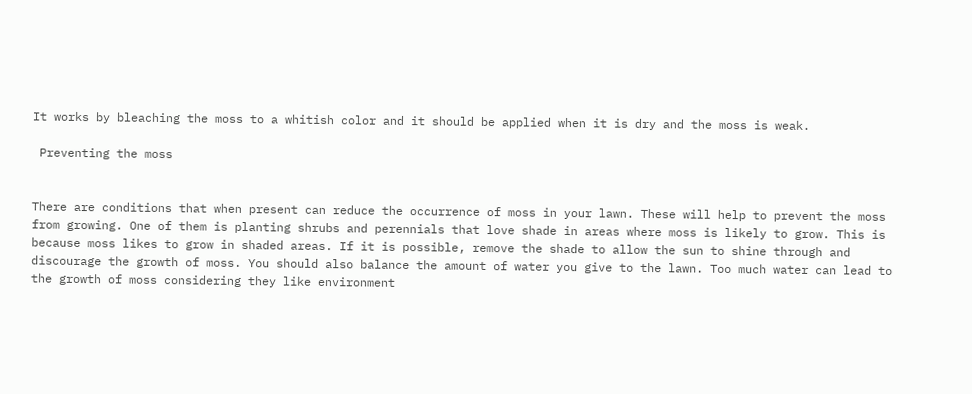It works by bleaching the moss to a whitish color and it should be applied when it is dry and the moss is weak.

 Preventing the moss


There are conditions that when present can reduce the occurrence of moss in your lawn. These will help to prevent the moss from growing. One of them is planting shrubs and perennials that love shade in areas where moss is likely to grow. This is because moss likes to grow in shaded areas. If it is possible, remove the shade to allow the sun to shine through and discourage the growth of moss. You should also balance the amount of water you give to the lawn. Too much water can lead to the growth of moss considering they like environment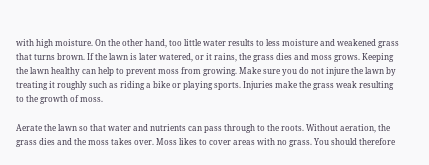with high moisture. On the other hand, too little water results to less moisture and weakened grass that turns brown. If the lawn is later watered, or it rains, the grass dies and moss grows. Keeping the lawn healthy can help to prevent moss from growing. Make sure you do not injure the lawn by treating it roughly such as riding a bike or playing sports. Injuries make the grass weak resulting to the growth of moss.

Aerate the lawn so that water and nutrients can pass through to the roots. Without aeration, the grass dies and the moss takes over. Moss likes to cover areas with no grass. You should therefore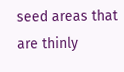seed areas that are thinly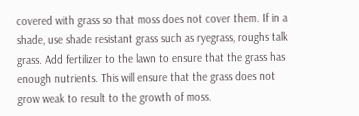covered with grass so that moss does not cover them. If in a shade, use shade resistant grass such as ryegrass, roughs talk grass. Add fertilizer to the lawn to ensure that the grass has enough nutrients. This will ensure that the grass does not grow weak to result to the growth of moss.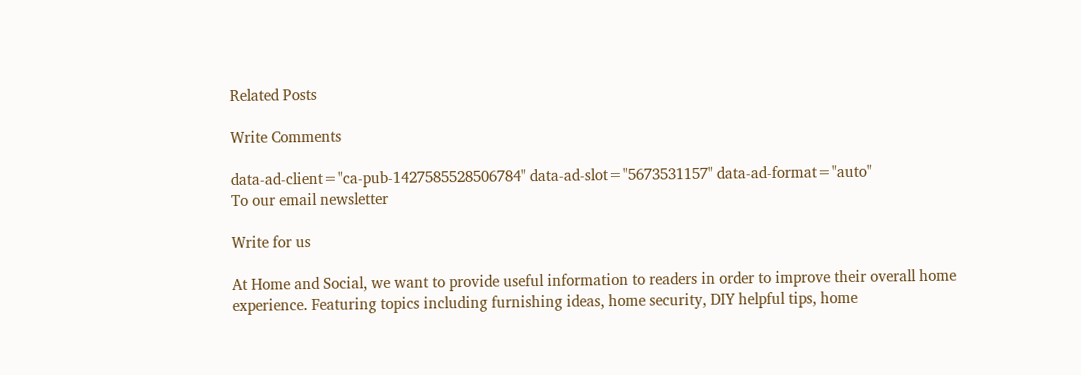Related Posts

Write Comments

data-ad-client="ca-pub-1427585528506784" data-ad-slot="5673531157" data-ad-format="auto"
To our email newsletter

Write for us

At Home and Social, we want to provide useful information to readers in order to improve their overall home experience. Featuring topics including furnishing ideas, home security, DIY helpful tips, home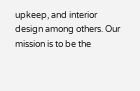upkeep, and interior design among others. Our mission is to be the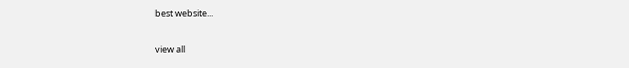best website...

view all